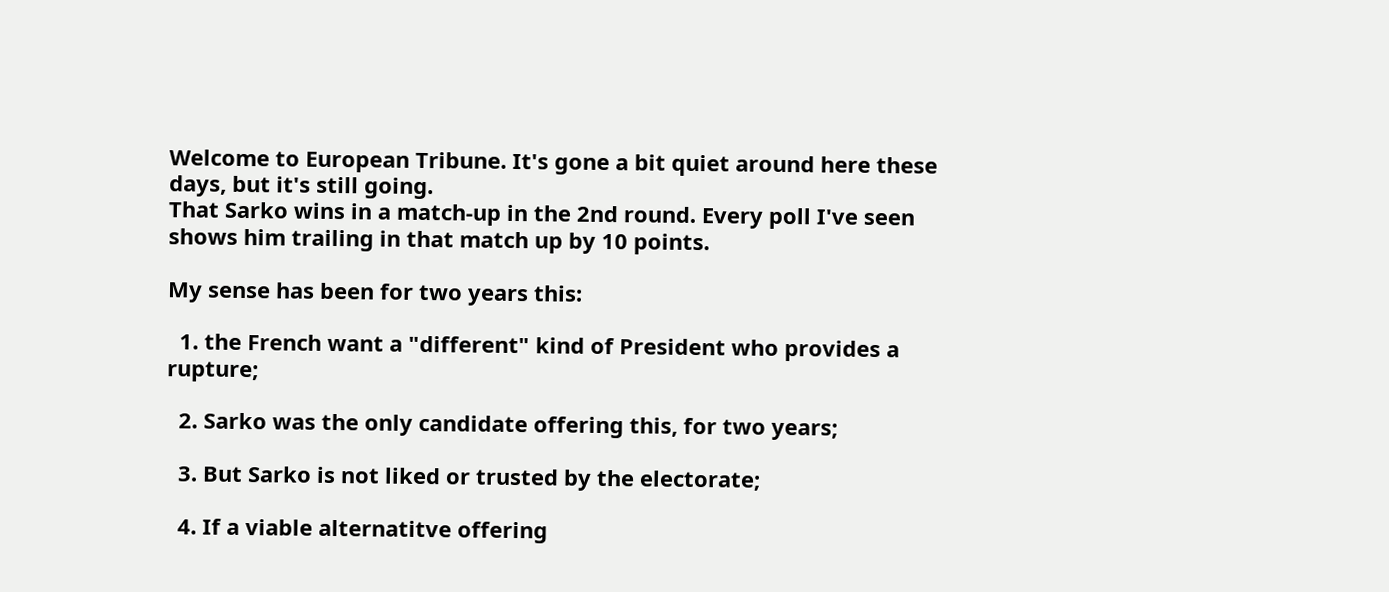Welcome to European Tribune. It's gone a bit quiet around here these days, but it's still going.
That Sarko wins in a match-up in the 2nd round. Every poll I've seen shows him trailing in that match up by 10 points.

My sense has been for two years this:

  1. the French want a "different" kind of President who provides a rupture;

  2. Sarko was the only candidate offering this, for two years;

  3. But Sarko is not liked or trusted by the electorate;

  4. If a viable alternatitve offering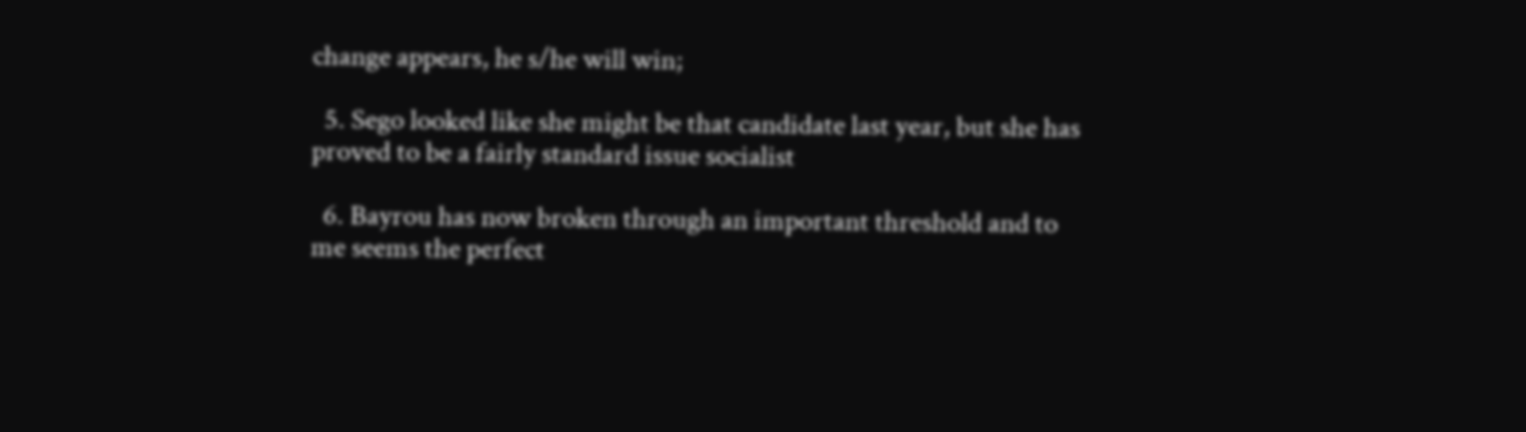change appears, he s/he will win;

  5. Sego looked like she might be that candidate last year, but she has proved to be a fairly standard issue socialist

  6. Bayrou has now broken through an important threshold and to me seems the perfect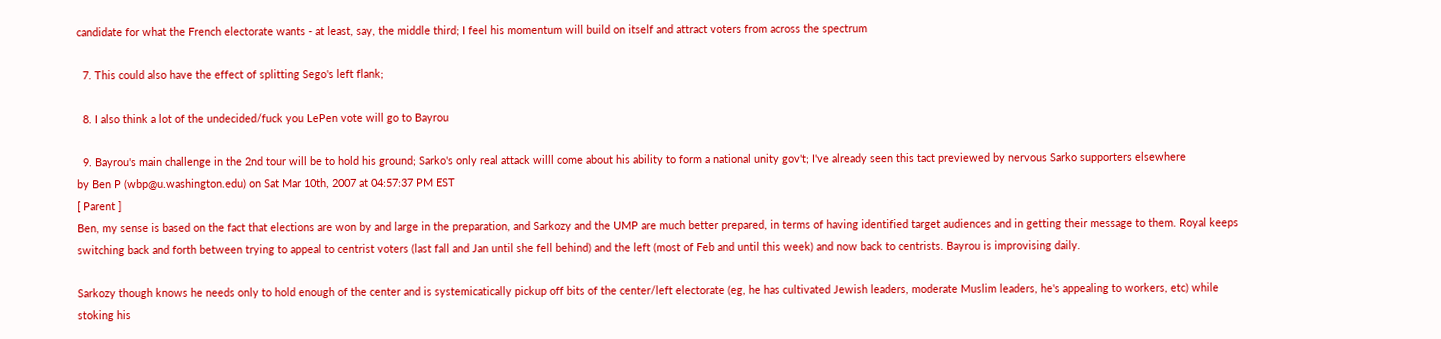candidate for what the French electorate wants - at least, say, the middle third; I feel his momentum will build on itself and attract voters from across the spectrum

  7. This could also have the effect of splitting Sego's left flank;

  8. I also think a lot of the undecided/fuck you LePen vote will go to Bayrou

  9. Bayrou's main challenge in the 2nd tour will be to hold his ground; Sarko's only real attack willl come about his ability to form a national unity gov't; I've already seen this tact previewed by nervous Sarko supporters elsewhere
by Ben P (wbp@u.washington.edu) on Sat Mar 10th, 2007 at 04:57:37 PM EST
[ Parent ]
Ben, my sense is based on the fact that elections are won by and large in the preparation, and Sarkozy and the UMP are much better prepared, in terms of having identified target audiences and in getting their message to them. Royal keeps switching back and forth between trying to appeal to centrist voters (last fall and Jan until she fell behind) and the left (most of Feb and until this week) and now back to centrists. Bayrou is improvising daily.

Sarkozy though knows he needs only to hold enough of the center and is systemicatically pickup off bits of the center/left electorate (eg, he has cultivated Jewish leaders, moderate Muslim leaders, he's appealing to workers, etc) while stoking his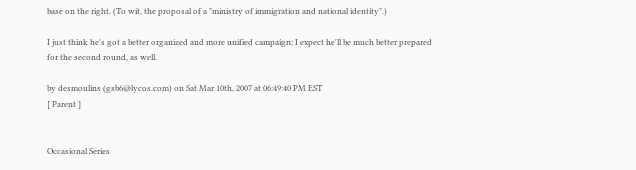base on the right. (To wit, the proposal of a "ministry of immigration and national identity".)

I just think he's got a better organized and more unified campaign; I expect he'll be much better prepared for the second round, as well.

by desmoulins (gsb6@lycos.com) on Sat Mar 10th, 2007 at 06:49:40 PM EST
[ Parent ]


Occasional Series